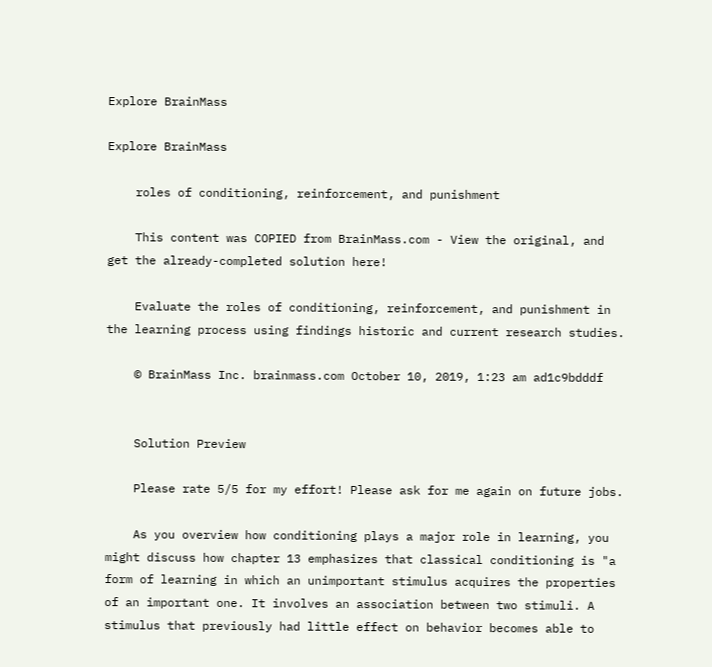Explore BrainMass

Explore BrainMass

    roles of conditioning, reinforcement, and punishment

    This content was COPIED from BrainMass.com - View the original, and get the already-completed solution here!

    Evaluate the roles of conditioning, reinforcement, and punishment in the learning process using findings historic and current research studies.

    © BrainMass Inc. brainmass.com October 10, 2019, 1:23 am ad1c9bdddf


    Solution Preview

    Please rate 5/5 for my effort! Please ask for me again on future jobs.

    As you overview how conditioning plays a major role in learning, you might discuss how chapter 13 emphasizes that classical conditioning is "a form of learning in which an unimportant stimulus acquires the properties of an important one. It involves an association between two stimuli. A stimulus that previously had little effect on behavior becomes able to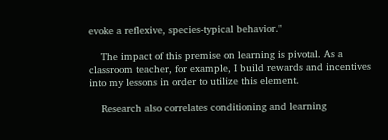evoke a reflexive, species-typical behavior."

    The impact of this premise on learning is pivotal. As a classroom teacher, for example, I build rewards and incentives into my lessons in order to utilize this element.

    Research also correlates conditioning and learning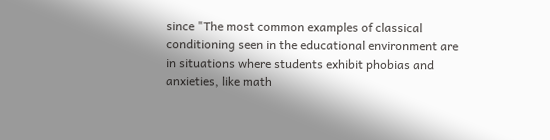since "The most common examples of classical conditioning seen in the educational environment are in situations where students exhibit phobias and anxieties, like math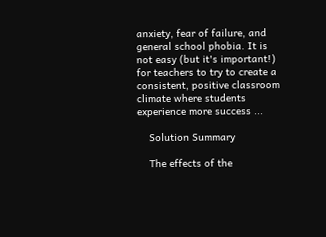anxiety, fear of failure, and general school phobia. It is not easy (but it's important!) for teachers to try to create a consistent, positive classroom climate where students experience more success ...

    Solution Summary

    The effects of the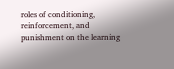roles of conditioning, reinforcement, and punishment on the learning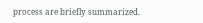process are briefly summarized.